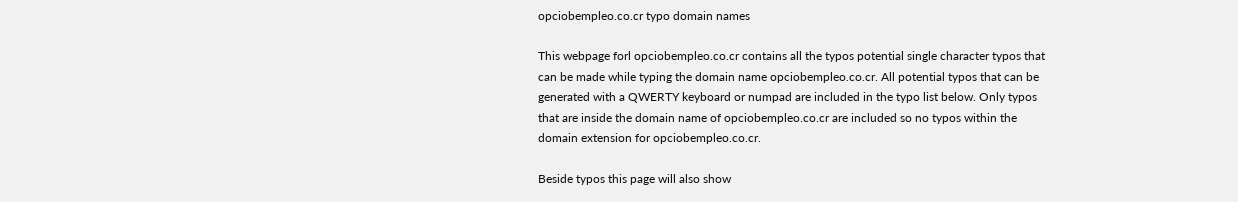opciobempleo.co.cr typo domain names

This webpage forl opciobempleo.co.cr contains all the typos potential single character typos that can be made while typing the domain name opciobempleo.co.cr. All potential typos that can be generated with a QWERTY keyboard or numpad are included in the typo list below. Only typos that are inside the domain name of opciobempleo.co.cr are included so no typos within the domain extension for opciobempleo.co.cr.

Beside typos this page will also show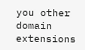you other domain extensions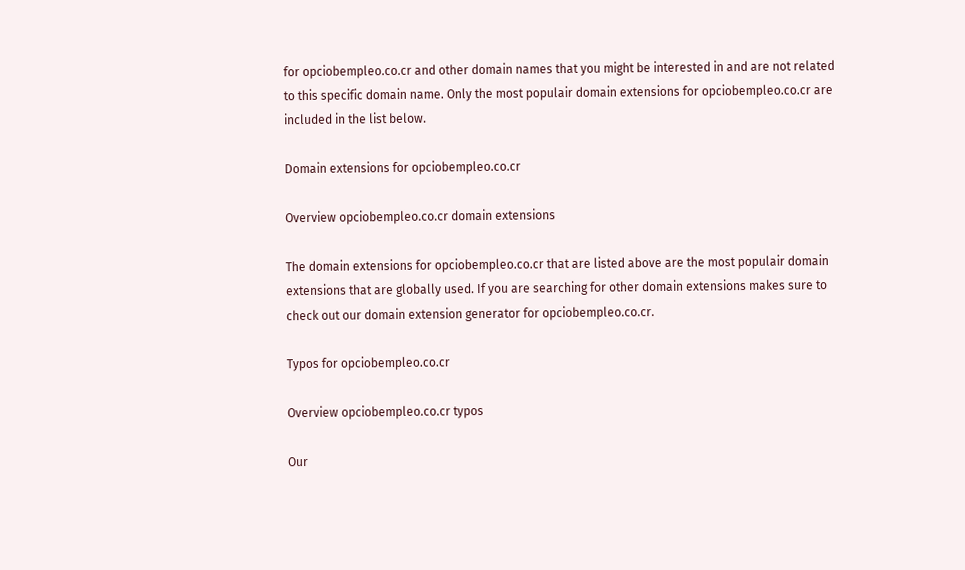for opciobempleo.co.cr and other domain names that you might be interested in and are not related to this specific domain name. Only the most populair domain extensions for opciobempleo.co.cr are included in the list below.

Domain extensions for opciobempleo.co.cr

Overview opciobempleo.co.cr domain extensions

The domain extensions for opciobempleo.co.cr that are listed above are the most populair domain extensions that are globally used. If you are searching for other domain extensions makes sure to check out our domain extension generator for opciobempleo.co.cr.

Typos for opciobempleo.co.cr

Overview opciobempleo.co.cr typos

Our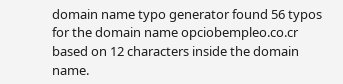domain name typo generator found 56 typos for the domain name opciobempleo.co.cr based on 12 characters inside the domain name.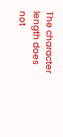The character length does not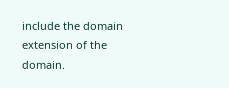include the domain extension of the domain.